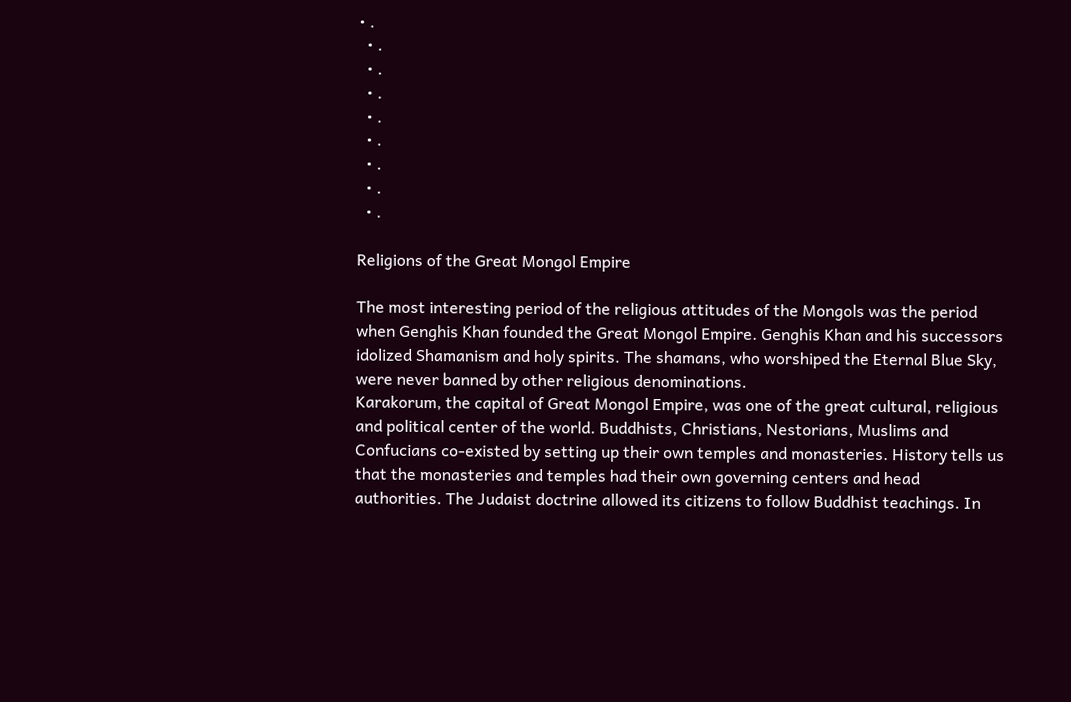• .
  • .
  • .
  • .
  • .
  • .
  • .
  • .
  • .

Religions of the Great Mongol Empire

The most interesting period of the religious attitudes of the Mongols was the period when Genghis Khan founded the Great Mongol Empire. Genghis Khan and his successors idolized Shamanism and holy spirits. The shamans, who worshiped the Eternal Blue Sky, were never banned by other religious denominations.
Karakorum, the capital of Great Mongol Empire, was one of the great cultural, religious and political center of the world. Buddhists, Christians, Nestorians, Muslims and Confucians co-existed by setting up their own temples and monasteries. History tells us that the monasteries and temples had their own governing centers and head authorities. The Judaist doctrine allowed its citizens to follow Buddhist teachings. In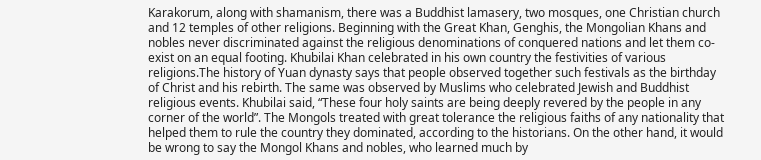Karakorum, along with shamanism, there was a Buddhist lamasery, two mosques, one Christian church and 12 temples of other religions. Beginning with the Great Khan, Genghis, the Mongolian Khans and nobles never discriminated against the religious denominations of conquered nations and let them co-exist on an equal footing. Khubilai Khan celebrated in his own country the festivities of various religions.The history of Yuan dynasty says that people observed together such festivals as the birthday of Christ and his rebirth. The same was observed by Muslims who celebrated Jewish and Buddhist religious events. Khubilai said, “These four holy saints are being deeply revered by the people in any corner of the world”. The Mongols treated with great tolerance the religious faiths of any nationality that helped them to rule the country they dominated, according to the historians. On the other hand, it would be wrong to say the Mongol Khans and nobles, who learned much by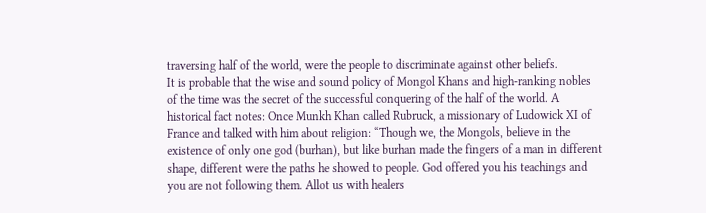traversing half of the world, were the people to discriminate against other beliefs.
It is probable that the wise and sound policy of Mongol Khans and high-ranking nobles of the time was the secret of the successful conquering of the half of the world. A historical fact notes: Once Munkh Khan called Rubruck, a missionary of Ludowick XI of France and talked with him about religion: “Though we, the Mongols, believe in the existence of only one god (burhan), but like burhan made the fingers of a man in different shape, different were the paths he showed to people. God offered you his teachings and you are not following them. Allot us with healers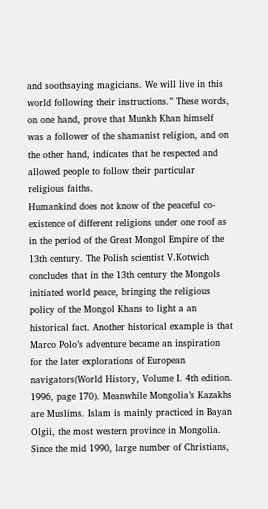and soothsaying magicians. We will live in this world following their instructions.” These words, on one hand, prove that Munkh Khan himself was a follower of the shamanist religion, and on the other hand, indicates that he respected and allowed people to follow their particular religious faiths.
Humankind does not know of the peaceful co-existence of different religions under one roof as in the period of the Great Mongol Empire of the 13th century. The Polish scientist V.Kotwich concludes that in the 13th century the Mongols initiated world peace, bringing the religious policy of the Mongol Khans to light a an historical fact. Another historical example is that Marco Polo’s adventure became an inspiration for the later explorations of European navigators(World History, Volume I. 4th edition. 1996, page 170). Meanwhile Mongolia’s Kazakhs are Muslims. Islam is mainly practiced in Bayan Olgii, the most western province in Mongolia. Since the mid 1990, large number of Christians,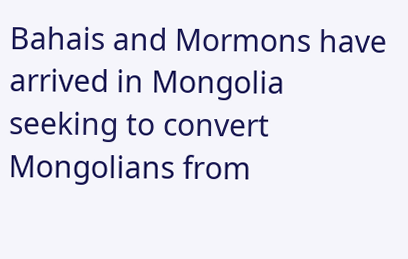Bahais and Mormons have arrived in Mongolia seeking to convert Mongolians from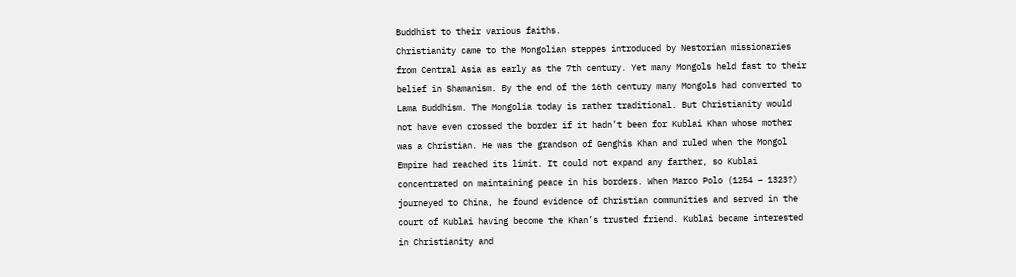Buddhist to their various faiths.
Christianity came to the Mongolian steppes introduced by Nestorian missionaries from Central Asia as early as the 7th century. Yet many Mongols held fast to their belief in Shamanism. By the end of the 16th century many Mongols had converted to Lama Buddhism. The Mongolia today is rather traditional. But Christianity would not have even crossed the border if it hadn’t been for Kublai Khan whose mother was a Christian. He was the grandson of Genghis Khan and ruled when the Mongol Empire had reached its limit. It could not expand any farther, so Kublai concentrated on maintaining peace in his borders. When Marco Polo (1254 – 1323?) journeyed to China, he found evidence of Christian communities and served in the court of Kublai having become the Khan’s trusted friend. Kublai became interested in Christianity and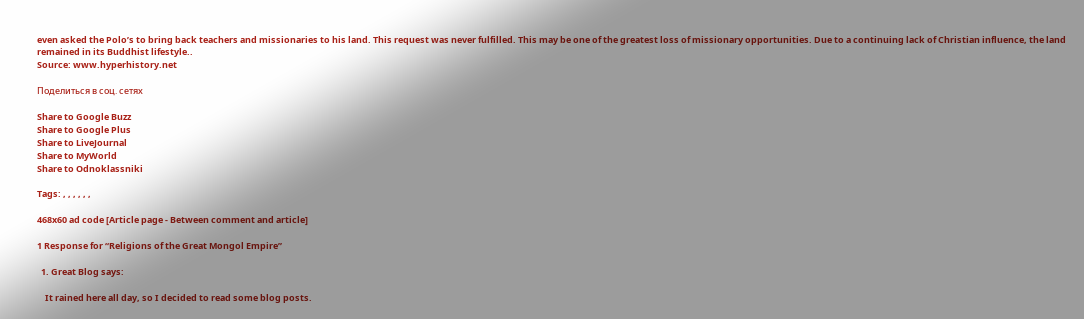even asked the Polo’s to bring back teachers and missionaries to his land. This request was never fulfilled. This may be one of the greatest loss of missionary opportunities. Due to a continuing lack of Christian influence, the land remained in its Buddhist lifestyle..
Source: www.hyperhistory.net

Поделиться в соц. сетях

Share to Google Buzz
Share to Google Plus
Share to LiveJournal
Share to MyWorld
Share to Odnoklassniki

Tags: , , , , , ,

468x60 ad code [Article page - Between comment and article]

1 Response for “Religions of the Great Mongol Empire”

  1. Great Blog says:

    It rained here all day, so I decided to read some blog posts.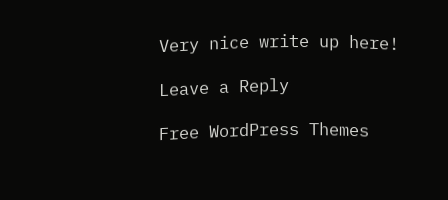Very nice write up here!

Leave a Reply

Free WordPress Themes